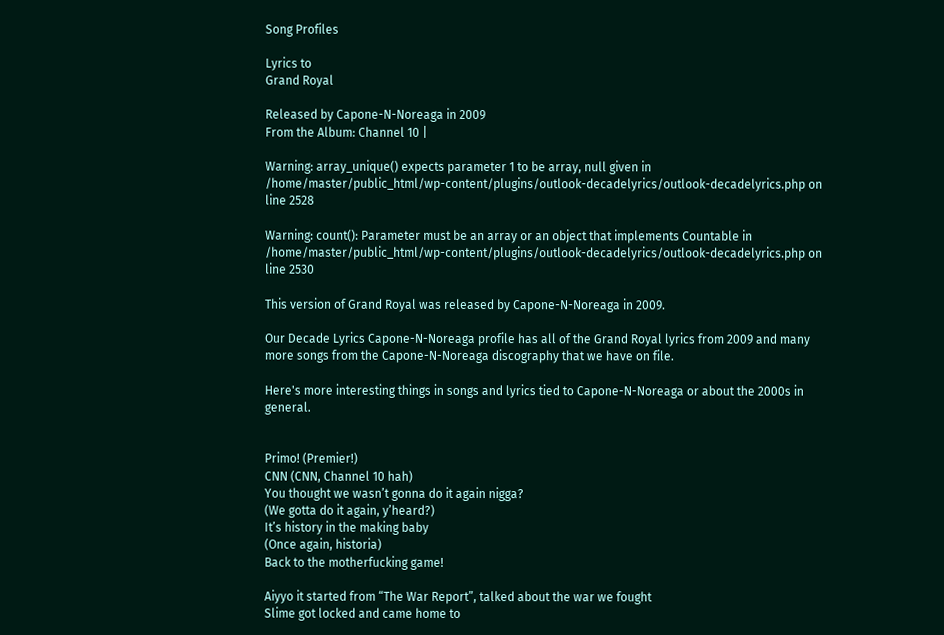Song Profiles

Lyrics to
Grand Royal

Released by Capone-N-Noreaga in 2009
From the Album: Channel 10 |

Warning: array_unique() expects parameter 1 to be array, null given in /home/master/public_html/wp-content/plugins/outlook-decadelyrics/outlook-decadelyrics.php on line 2528

Warning: count(): Parameter must be an array or an object that implements Countable in /home/master/public_html/wp-content/plugins/outlook-decadelyrics/outlook-decadelyrics.php on line 2530

This version of Grand Royal was released by Capone-N-Noreaga in 2009.

Our Decade Lyrics Capone-N-Noreaga profile has all of the Grand Royal lyrics from 2009 and many more songs from the Capone-N-Noreaga discography that we have on file.

Here's more interesting things in songs and lyrics tied to Capone-N-Noreaga or about the 2000s in general.


Primo! (Premier!)
CNN (CNN, Channel 10 hah)
You thought we wasn’t gonna do it again nigga?
(We gotta do it again, y’heard?)
It’s history in the making baby
(Once again, historia)
Back to the motherfucking game!

Aiyyo it started from “The War Report”, talked about the war we fought
Slime got locked and came home to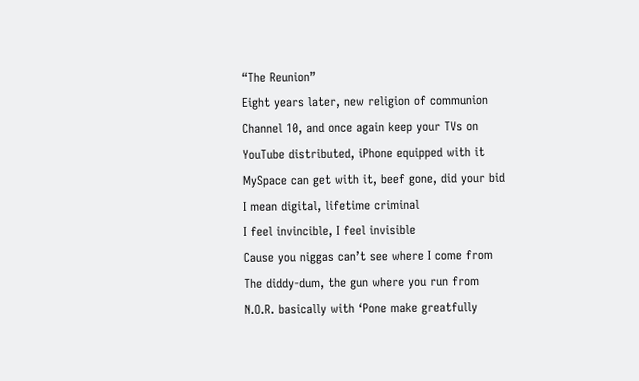“The Reunion”
Eight years later, new religion of communion
Channel 10, and once again keep your TVs on
YouTube distributed, iPhone equipped with it
MySpace can get with it, beef gone, did your bid
I mean digital, lifetime criminal
I feel invincible, I feel invisible
Cause you niggas can’t see where I come from
The diddy-dum, the gun where you run from
N.O.R. basically with ‘Pone make greatfully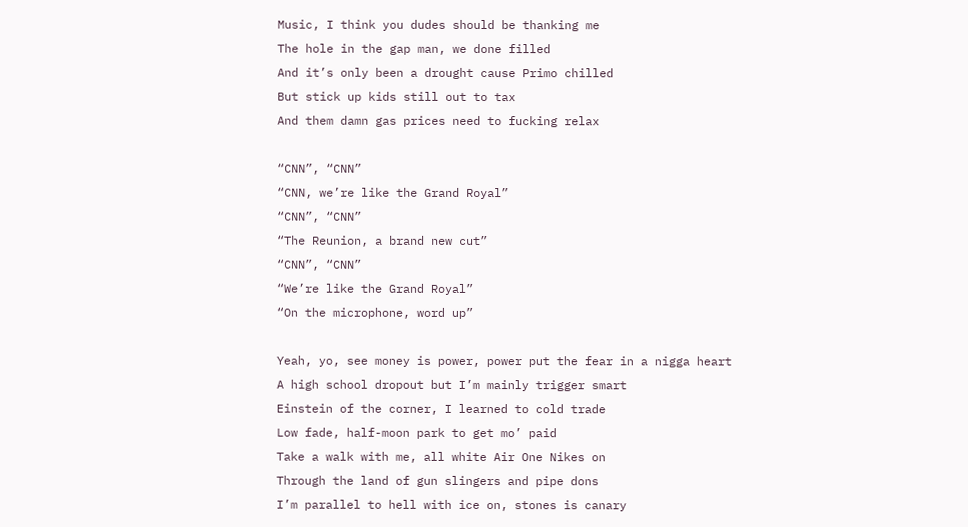Music, I think you dudes should be thanking me
The hole in the gap man, we done filled
And it’s only been a drought cause Primo chilled
But stick up kids still out to tax
And them damn gas prices need to fucking relax

“CNN”, “CNN”
“CNN, we’re like the Grand Royal”
“CNN”, “CNN”
“The Reunion, a brand new cut”
“CNN”, “CNN”
“We’re like the Grand Royal”
“On the microphone, word up”

Yeah, yo, see money is power, power put the fear in a nigga heart
A high school dropout but I’m mainly trigger smart
Einstein of the corner, I learned to cold trade
Low fade, half-moon park to get mo’ paid
Take a walk with me, all white Air One Nikes on
Through the land of gun slingers and pipe dons
I’m parallel to hell with ice on, stones is canary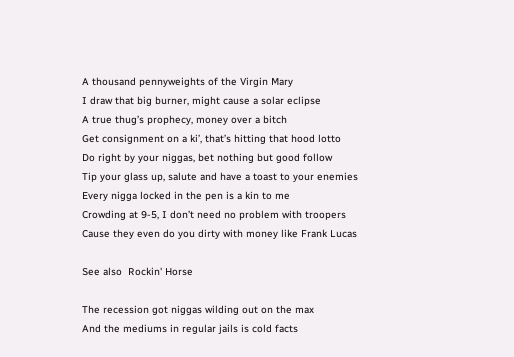A thousand pennyweights of the Virgin Mary
I draw that big burner, might cause a solar eclipse
A true thug’s prophecy, money over a bitch
Get consignment on a ki’, that’s hitting that hood lotto
Do right by your niggas, bet nothing but good follow
Tip your glass up, salute and have a toast to your enemies
Every nigga locked in the pen is a kin to me
Crowding at 9-5, I don’t need no problem with troopers
Cause they even do you dirty with money like Frank Lucas

See also  Rockin' Horse

The recession got niggas wilding out on the max
And the mediums in regular jails is cold facts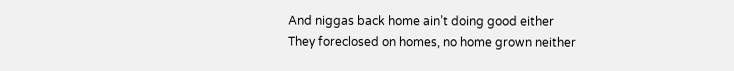And niggas back home ain’t doing good either
They foreclosed on homes, no home grown neither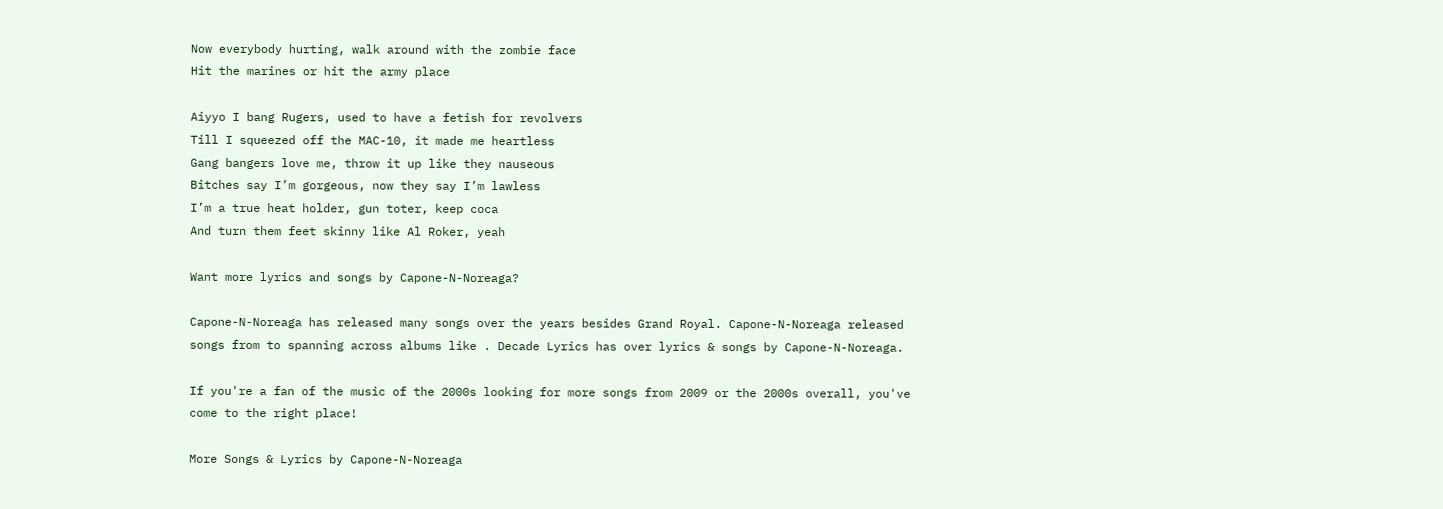Now everybody hurting, walk around with the zombie face
Hit the marines or hit the army place

Aiyyo I bang Rugers, used to have a fetish for revolvers
Till I squeezed off the MAC-10, it made me heartless
Gang bangers love me, throw it up like they nauseous
Bitches say I’m gorgeous, now they say I’m lawless
I’m a true heat holder, gun toter, keep coca
And turn them feet skinny like Al Roker, yeah

Want more lyrics and songs by Capone-N-Noreaga?

Capone-N-Noreaga has released many songs over the years besides Grand Royal. Capone-N-Noreaga released songs from to spanning across albums like . Decade Lyrics has over lyrics & songs by Capone-N-Noreaga.

If you're a fan of the music of the 2000s looking for more songs from 2009 or the 2000s overall, you've come to the right place!

More Songs & Lyrics by Capone-N-Noreaga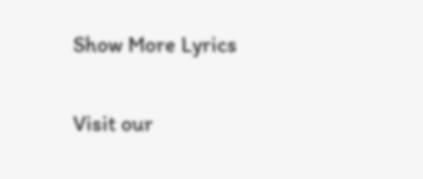Show More Lyrics

Visit our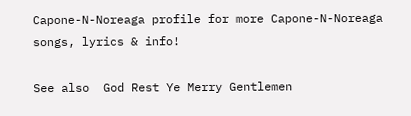Capone-N-Noreaga profile for more Capone-N-Noreaga songs, lyrics & info!

See also  God Rest Ye Merry Gentlemen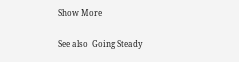Show More

See also  Going Steady